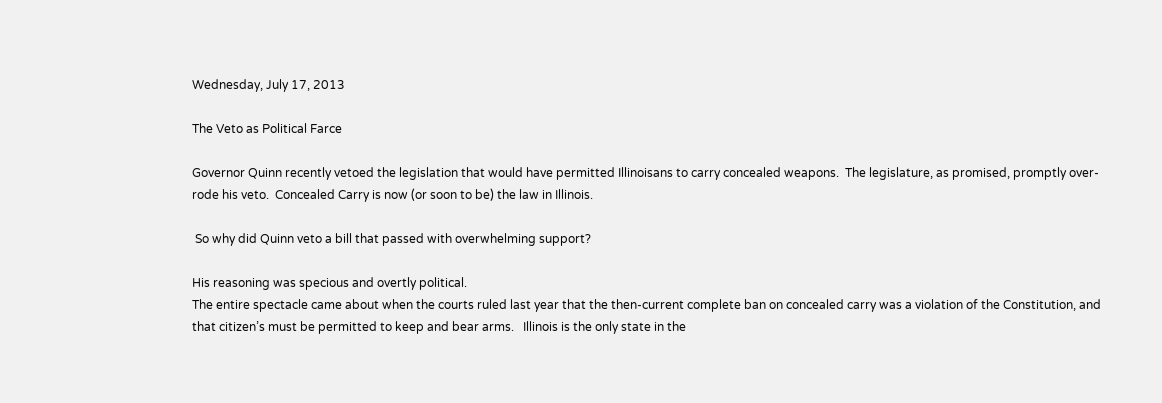Wednesday, July 17, 2013

The Veto as Political Farce

Governor Quinn recently vetoed the legislation that would have permitted Illinoisans to carry concealed weapons.  The legislature, as promised, promptly over-rode his veto.  Concealed Carry is now (or soon to be) the law in Illinois.

 So why did Quinn veto a bill that passed with overwhelming support?

His reasoning was specious and overtly political.
The entire spectacle came about when the courts ruled last year that the then-current complete ban on concealed carry was a violation of the Constitution, and that citizen’s must be permitted to keep and bear arms.   Illinois is the only state in the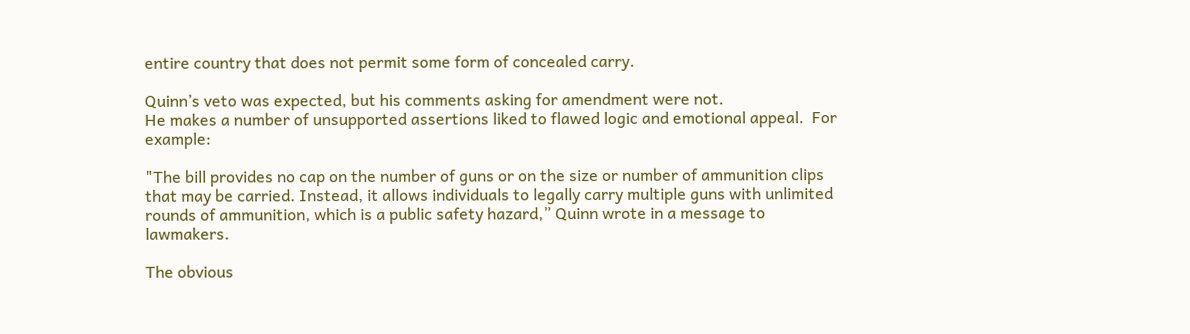entire country that does not permit some form of concealed carry.

Quinn’s veto was expected, but his comments asking for amendment were not.
He makes a number of unsupported assertions liked to flawed logic and emotional appeal.  For example:

"The bill provides no cap on the number of guns or on the size or number of ammunition clips that may be carried. Instead, it allows individuals to legally carry multiple guns with unlimited rounds of ammunition, which is a public safety hazard,” Quinn wrote in a message to lawmakers.

The obvious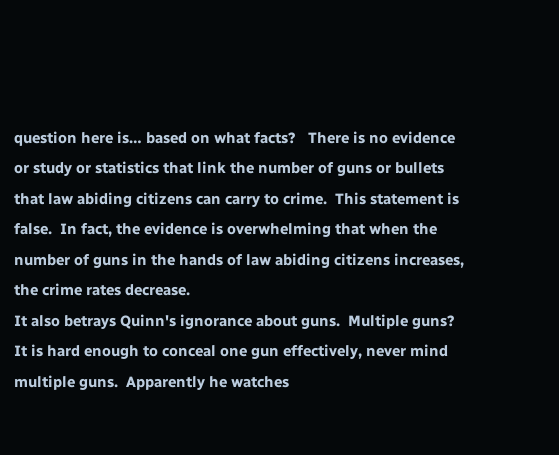question here is… based on what facts?   There is no evidence or study or statistics that link the number of guns or bullets that law abiding citizens can carry to crime.  This statement is false.  In fact, the evidence is overwhelming that when the number of guns in the hands of law abiding citizens increases, the crime rates decrease.
It also betrays Quinn's ignorance about guns.  Multiple guns?  It is hard enough to conceal one gun effectively, never mind multiple guns.  Apparently he watches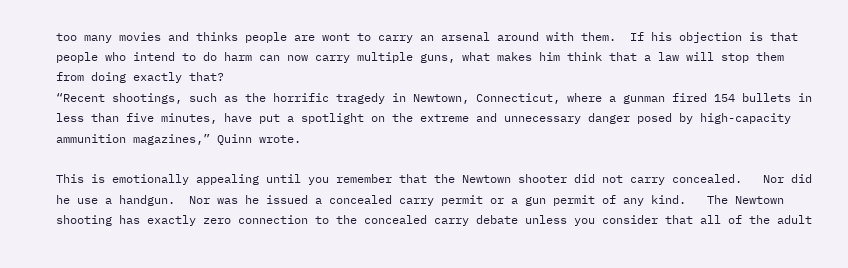too many movies and thinks people are wont to carry an arsenal around with them.  If his objection is that people who intend to do harm can now carry multiple guns, what makes him think that a law will stop them from doing exactly that?
“Recent shootings, such as the horrific tragedy in Newtown, Connecticut, where a gunman fired 154 bullets in less than five minutes, have put a spotlight on the extreme and unnecessary danger posed by high-capacity ammunition magazines,” Quinn wrote.

This is emotionally appealing until you remember that the Newtown shooter did not carry concealed.   Nor did he use a handgun.  Nor was he issued a concealed carry permit or a gun permit of any kind.   The Newtown shooting has exactly zero connection to the concealed carry debate unless you consider that all of the adult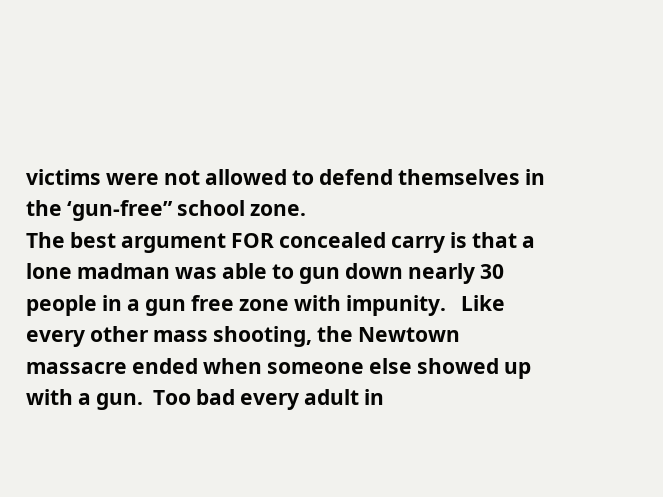victims were not allowed to defend themselves in the ‘gun-free” school zone.
The best argument FOR concealed carry is that a lone madman was able to gun down nearly 30 people in a gun free zone with impunity.   Like every other mass shooting, the Newtown massacre ended when someone else showed up with a gun.  Too bad every adult in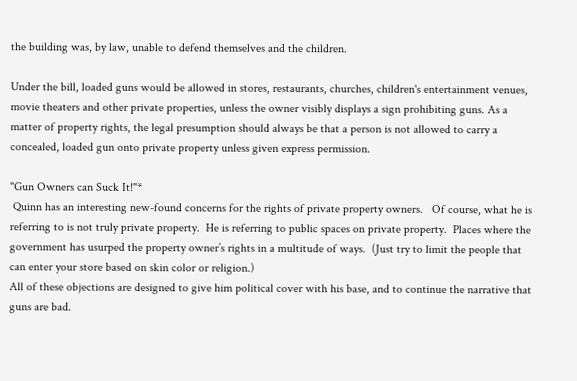the building was, by law, unable to defend themselves and the children.

Under the bill, loaded guns would be allowed in stores, restaurants, churches, children's entertainment venues, movie theaters and other private properties, unless the owner visibly displays a sign prohibiting guns. As a matter of property rights, the legal presumption should always be that a person is not allowed to carry a concealed, loaded gun onto private property unless given express permission.

"Gun Owners can Suck It!"*
 Quinn has an interesting new-found concerns for the rights of private property owners.   Of course, what he is referring to is not truly private property.  He is referring to public spaces on private property.  Places where the government has usurped the property owner’s rights in a multitude of ways.  (Just try to limit the people that can enter your store based on skin color or religion.)
All of these objections are designed to give him political cover with his base, and to continue the narrative that guns are bad.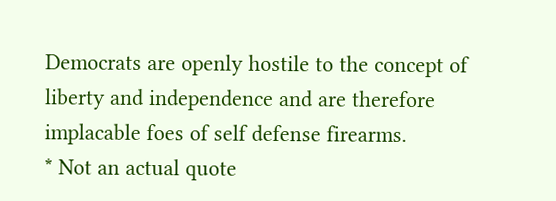Democrats are openly hostile to the concept of liberty and independence and are therefore implacable foes of self defense firearms.
* Not an actual quote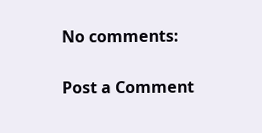No comments:

Post a Comment